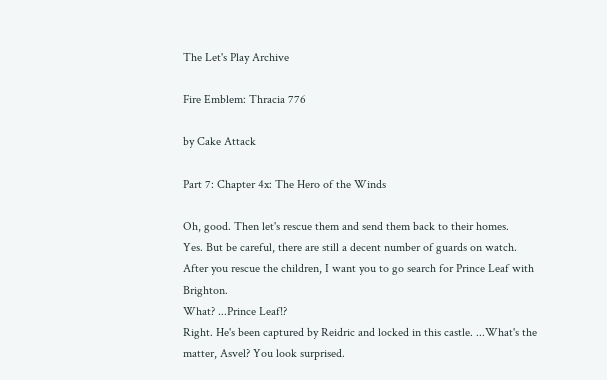The Let's Play Archive

Fire Emblem: Thracia 776

by Cake Attack

Part 7: Chapter 4x: The Hero of the Winds

Oh, good. Then let's rescue them and send them back to their homes.
Yes. But be careful, there are still a decent number of guards on watch.
After you rescue the children, I want you to go search for Prince Leaf with Brighton.
What? ...Prince Leaf!?
Right. He's been captured by Reidric and locked in this castle. ...What's the matter, Asvel? You look surprised.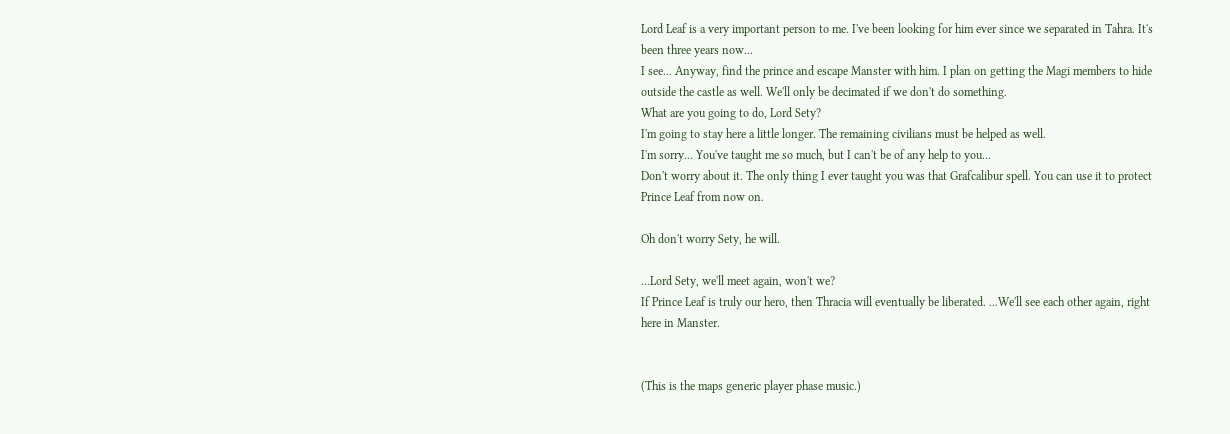Lord Leaf is a very important person to me. I've been looking for him ever since we separated in Tahra. It's been three years now...
I see... Anyway, find the prince and escape Manster with him. I plan on getting the Magi members to hide outside the castle as well. We'll only be decimated if we don't do something.
What are you going to do, Lord Sety?
I'm going to stay here a little longer. The remaining civilians must be helped as well.
I'm sorry... You've taught me so much, but I can't be of any help to you...
Don't worry about it. The only thing I ever taught you was that Grafcalibur spell. You can use it to protect Prince Leaf from now on.

Oh don't worry Sety, he will.

...Lord Sety, we'll meet again, won't we?
If Prince Leaf is truly our hero, then Thracia will eventually be liberated. ...We'll see each other again, right here in Manster.


(This is the maps generic player phase music.)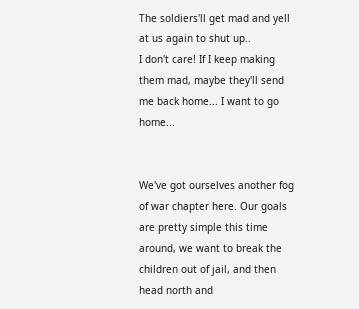The soldiers'll get mad and yell at us again to shut up..
I don't care! If I keep making them mad, maybe they'll send me back home... I want to go home...


We've got ourselves another fog of war chapter here. Our goals are pretty simple this time around, we want to break the children out of jail, and then head north and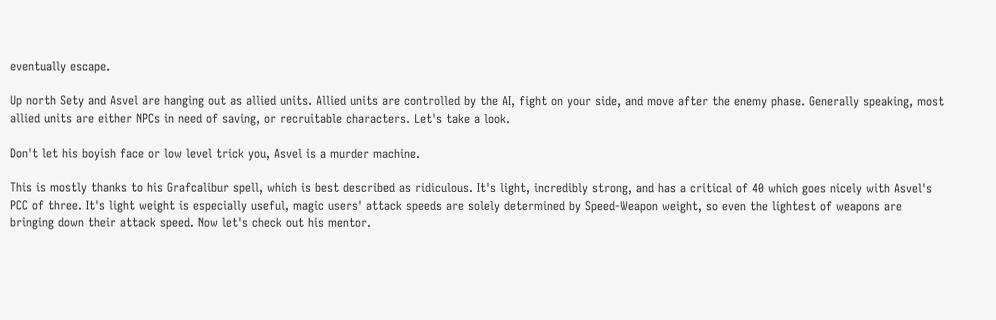eventually escape.

Up north Sety and Asvel are hanging out as allied units. Allied units are controlled by the AI, fight on your side, and move after the enemy phase. Generally speaking, most allied units are either NPCs in need of saving, or recruitable characters. Let's take a look.

Don't let his boyish face or low level trick you, Asvel is a murder machine.

This is mostly thanks to his Grafcalibur spell, which is best described as ridiculous. It's light, incredibly strong, and has a critical of 40 which goes nicely with Asvel's PCC of three. It's light weight is especially useful, magic users' attack speeds are solely determined by Speed-Weapon weight, so even the lightest of weapons are bringing down their attack speed. Now let's check out his mentor.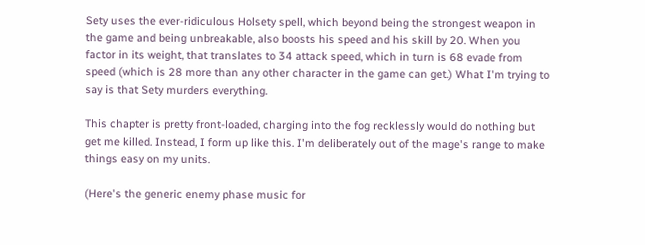Sety uses the ever-ridiculous Holsety spell, which beyond being the strongest weapon in the game and being unbreakable, also boosts his speed and his skill by 20. When you factor in its weight, that translates to 34 attack speed, which in turn is 68 evade from speed (which is 28 more than any other character in the game can get.) What I'm trying to say is that Sety murders everything.

This chapter is pretty front-loaded, charging into the fog recklessly would do nothing but get me killed. Instead, I form up like this. I'm deliberately out of the mage's range to make things easy on my units.

(Here's the generic enemy phase music for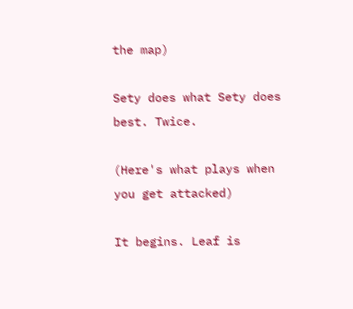the map)

Sety does what Sety does best. Twice.

(Here's what plays when you get attacked)

It begins. Leaf is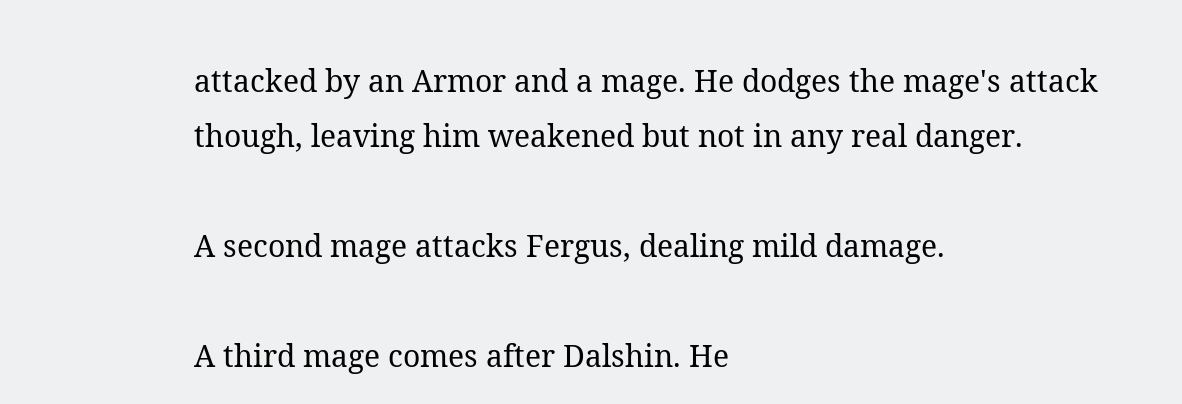attacked by an Armor and a mage. He dodges the mage's attack though, leaving him weakened but not in any real danger.

A second mage attacks Fergus, dealing mild damage.

A third mage comes after Dalshin. He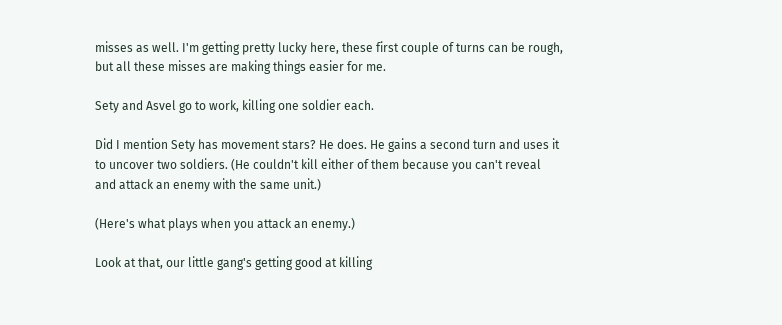misses as well. I'm getting pretty lucky here, these first couple of turns can be rough, but all these misses are making things easier for me.

Sety and Asvel go to work, killing one soldier each.

Did I mention Sety has movement stars? He does. He gains a second turn and uses it to uncover two soldiers. (He couldn't kill either of them because you can't reveal and attack an enemy with the same unit.)

(Here's what plays when you attack an enemy.)

Look at that, our little gang's getting good at killing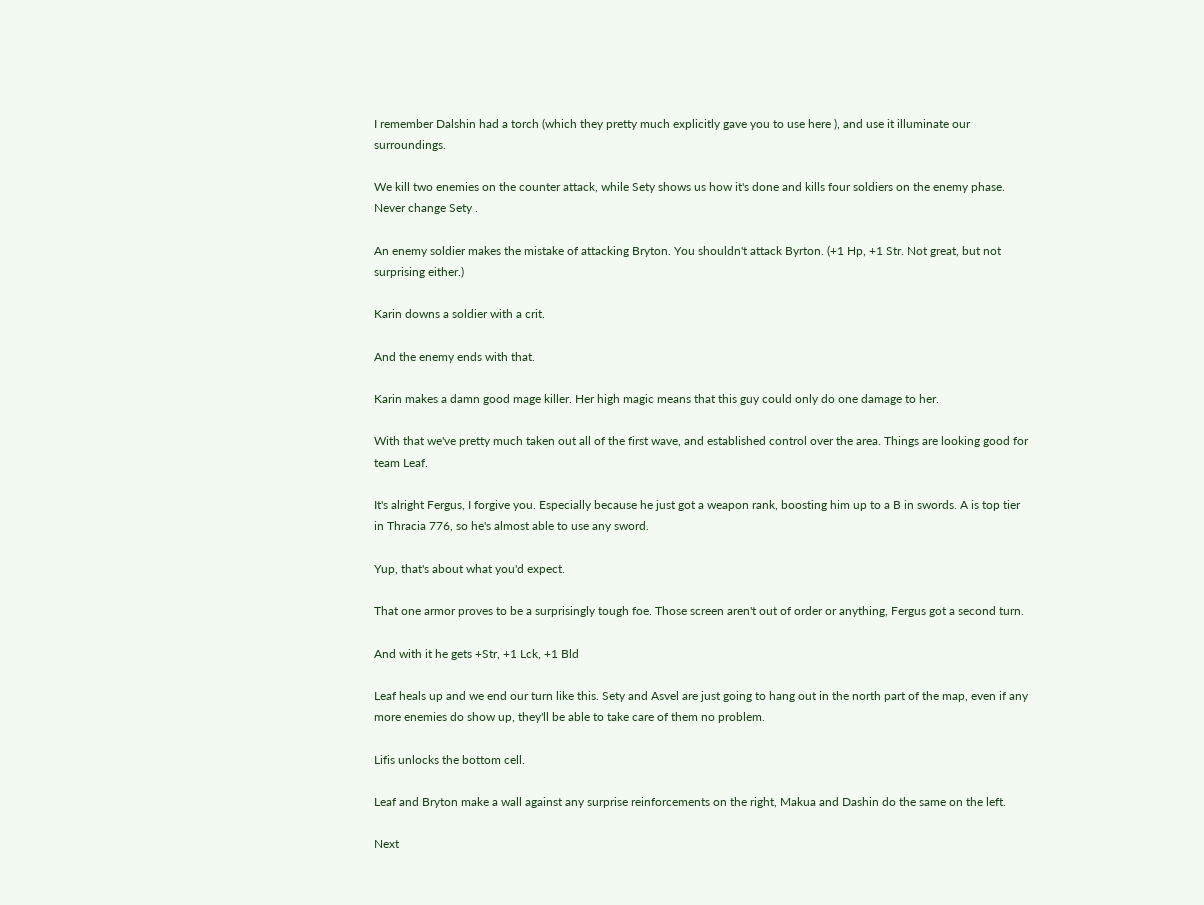I remember Dalshin had a torch (which they pretty much explicitly gave you to use here ), and use it illuminate our surroundings.

We kill two enemies on the counter attack, while Sety shows us how it's done and kills four soldiers on the enemy phase. Never change Sety .

An enemy soldier makes the mistake of attacking Bryton. You shouldn't attack Byrton. (+1 Hp, +1 Str. Not great, but not surprising either.)

Karin downs a soldier with a crit.

And the enemy ends with that.

Karin makes a damn good mage killer. Her high magic means that this guy could only do one damage to her.

With that we've pretty much taken out all of the first wave, and established control over the area. Things are looking good for team Leaf.

It's alright Fergus, I forgive you. Especially because he just got a weapon rank, boosting him up to a B in swords. A is top tier in Thracia 776, so he's almost able to use any sword.

Yup, that's about what you'd expect.

That one armor proves to be a surprisingly tough foe. Those screen aren't out of order or anything, Fergus got a second turn.

And with it he gets +Str, +1 Lck, +1 Bld

Leaf heals up and we end our turn like this. Sety and Asvel are just going to hang out in the north part of the map, even if any more enemies do show up, they'll be able to take care of them no problem.

Lifis unlocks the bottom cell.

Leaf and Bryton make a wall against any surprise reinforcements on the right, Makua and Dashin do the same on the left.

Next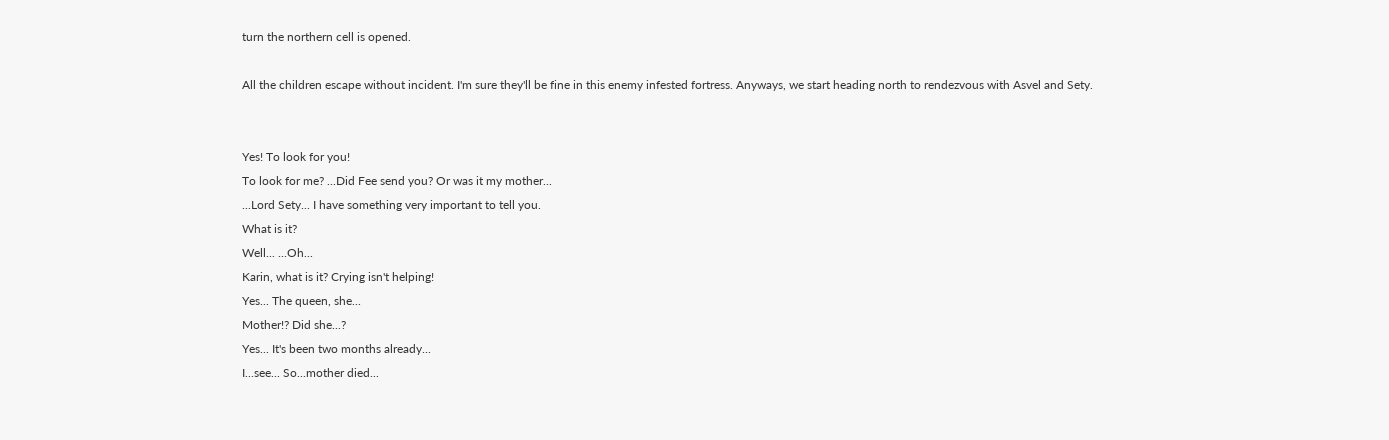turn the northern cell is opened.

All the children escape without incident. I'm sure they'll be fine in this enemy infested fortress. Anyways, we start heading north to rendezvous with Asvel and Sety.


Yes! To look for you!
To look for me? ...Did Fee send you? Or was it my mother...
...Lord Sety... I have something very important to tell you.
What is it?
Well... ...Oh...
Karin, what is it? Crying isn't helping!
Yes... The queen, she...
Mother!? Did she...?
Yes... It's been two months already...
I...see... So...mother died...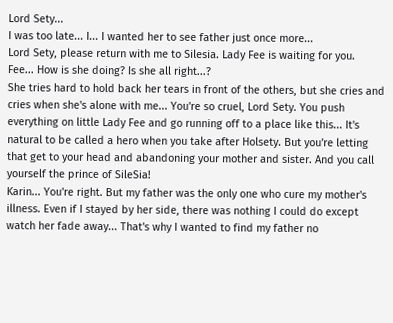Lord Sety...
I was too late... I... I wanted her to see father just once more...
Lord Sety, please return with me to Silesia. Lady Fee is waiting for you.
Fee... How is she doing? Is she all right...?
She tries hard to hold back her tears in front of the others, but she cries and cries when she's alone with me... You're so cruel, Lord Sety. You push everything on little Lady Fee and go running off to a place like this... It's natural to be called a hero when you take after Holsety. But you're letting that get to your head and abandoning your mother and sister. And you call yourself the prince of SileSia!
Karin... You're right. But my father was the only one who cure my mother's illness. Even if I stayed by her side, there was nothing I could do except watch her fade away... That's why I wanted to find my father no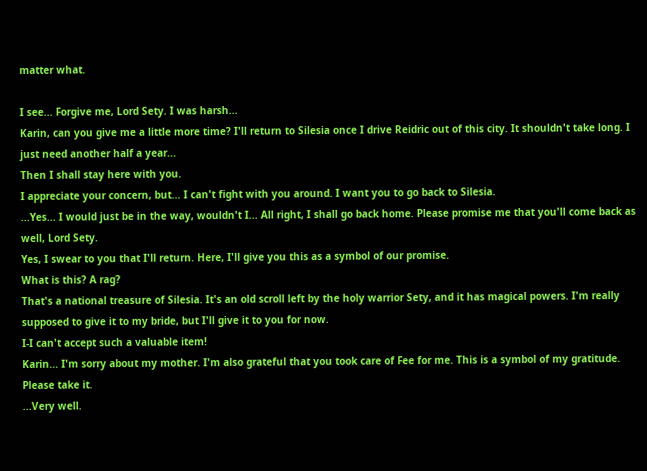matter what.

I see... Forgive me, Lord Sety. I was harsh...
Karin, can you give me a little more time? I'll return to Silesia once I drive Reidric out of this city. It shouldn't take long. I just need another half a year...
Then I shall stay here with you.
I appreciate your concern, but... I can't fight with you around. I want you to go back to Silesia.
...Yes... I would just be in the way, wouldn't I... All right, I shall go back home. Please promise me that you'll come back as well, Lord Sety.
Yes, I swear to you that I'll return. Here, I'll give you this as a symbol of our promise.
What is this? A rag?
That's a national treasure of Silesia. It's an old scroll left by the holy warrior Sety, and it has magical powers. I'm really supposed to give it to my bride, but I'll give it to you for now.
I-I can't accept such a valuable item!
Karin... I'm sorry about my mother. I'm also grateful that you took care of Fee for me. This is a symbol of my gratitude. Please take it.
...Very well.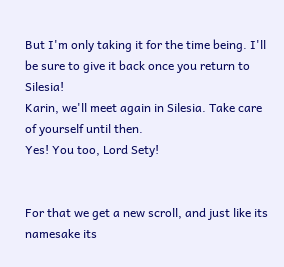But I'm only taking it for the time being. I'll be sure to give it back once you return to Silesia!
Karin, we'll meet again in Silesia. Take care of yourself until then.
Yes! You too, Lord Sety!


For that we get a new scroll, and just like its namesake its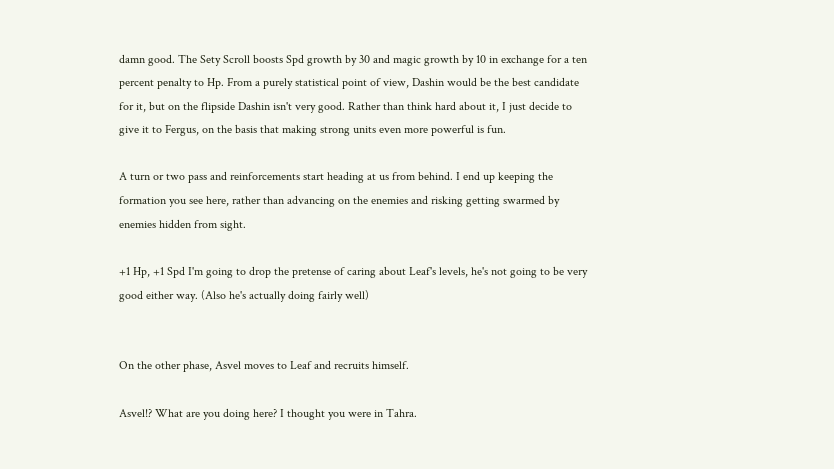damn good. The Sety Scroll boosts Spd growth by 30 and magic growth by 10 in exchange for a ten percent penalty to Hp. From a purely statistical point of view, Dashin would be the best candidate for it, but on the flipside Dashin isn't very good. Rather than think hard about it, I just decide to give it to Fergus, on the basis that making strong units even more powerful is fun.

A turn or two pass and reinforcements start heading at us from behind. I end up keeping the formation you see here, rather than advancing on the enemies and risking getting swarmed by enemies hidden from sight.

+1 Hp, +1 Spd I'm going to drop the pretense of caring about Leaf's levels, he's not going to be very good either way. (Also he's actually doing fairly well)


On the other phase, Asvel moves to Leaf and recruits himself.

Asvel!? What are you doing here? I thought you were in Tahra.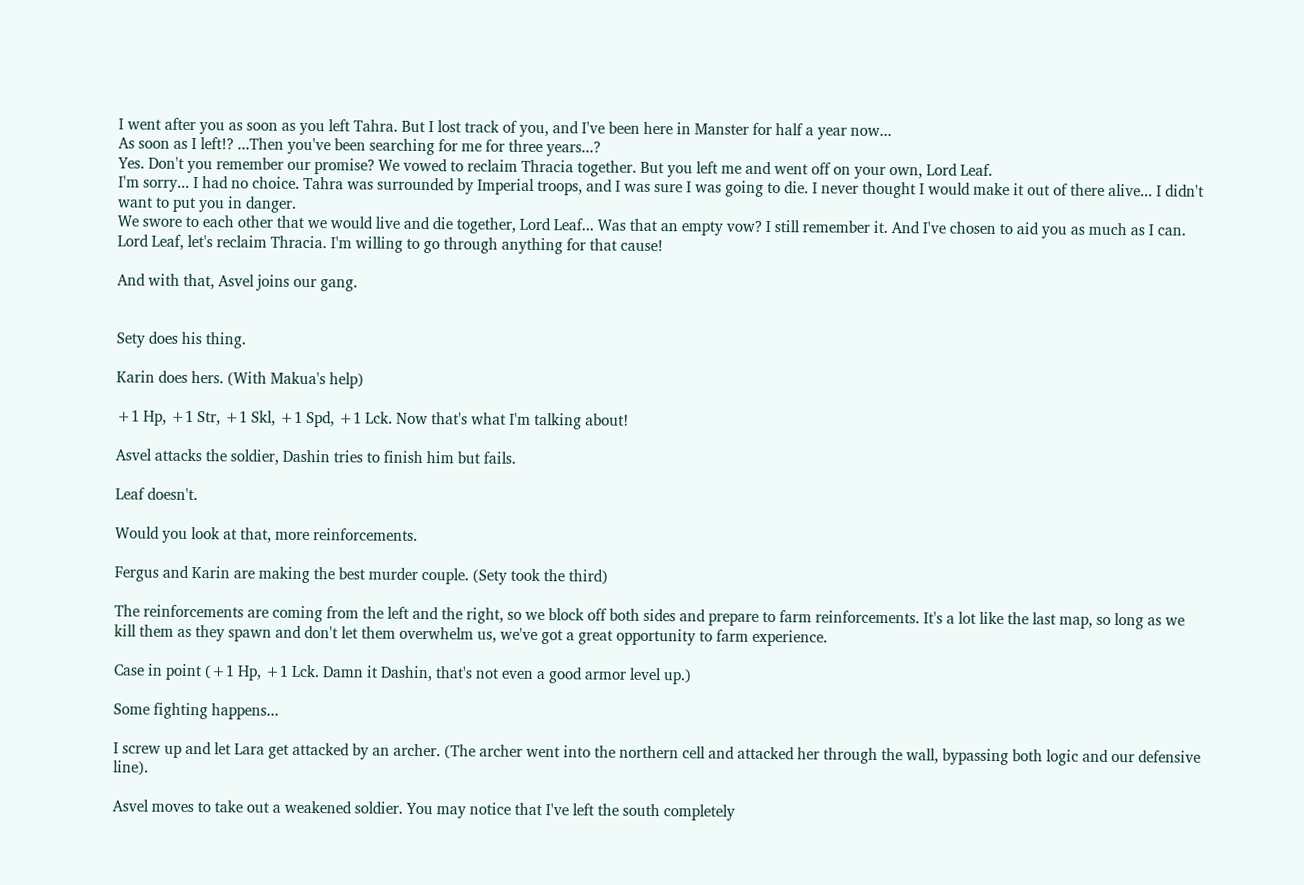I went after you as soon as you left Tahra. But I lost track of you, and I've been here in Manster for half a year now...
As soon as I left!? ...Then you've been searching for me for three years...?
Yes. Don't you remember our promise? We vowed to reclaim Thracia together. But you left me and went off on your own, Lord Leaf.
I'm sorry... I had no choice. Tahra was surrounded by Imperial troops, and I was sure I was going to die. I never thought I would make it out of there alive... I didn't want to put you in danger.
We swore to each other that we would live and die together, Lord Leaf... Was that an empty vow? I still remember it. And I've chosen to aid you as much as I can.
Lord Leaf, let's reclaim Thracia. I'm willing to go through anything for that cause!

And with that, Asvel joins our gang.


Sety does his thing.

Karin does hers. (With Makua's help)

+1 Hp, +1 Str, +1 Skl, +1 Spd, +1 Lck. Now that's what I'm talking about!

Asvel attacks the soldier, Dashin tries to finish him but fails.

Leaf doesn't.

Would you look at that, more reinforcements.

Fergus and Karin are making the best murder couple. (Sety took the third)

The reinforcements are coming from the left and the right, so we block off both sides and prepare to farm reinforcements. It's a lot like the last map, so long as we kill them as they spawn and don't let them overwhelm us, we've got a great opportunity to farm experience.

Case in point (+1 Hp, +1 Lck. Damn it Dashin, that's not even a good armor level up.)

Some fighting happens...

I screw up and let Lara get attacked by an archer. (The archer went into the northern cell and attacked her through the wall, bypassing both logic and our defensive line).

Asvel moves to take out a weakened soldier. You may notice that I've left the south completely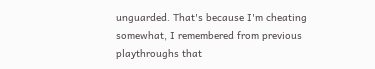unguarded. That's because I'm cheating somewhat, I remembered from previous playthroughs that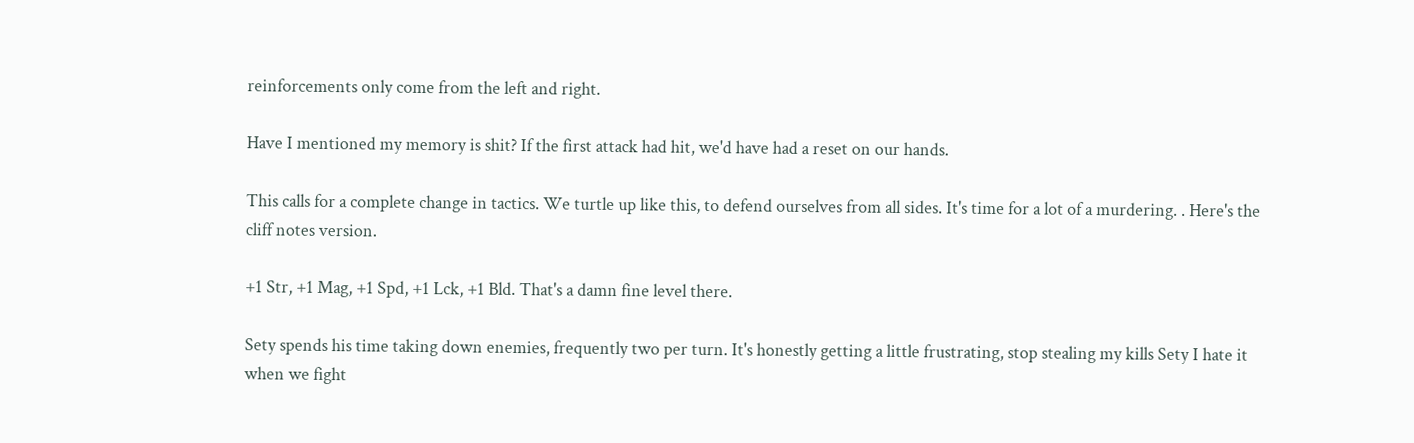reinforcements only come from the left and right.

Have I mentioned my memory is shit? If the first attack had hit, we'd have had a reset on our hands.

This calls for a complete change in tactics. We turtle up like this, to defend ourselves from all sides. It's time for a lot of a murdering. . Here's the cliff notes version.

+1 Str, +1 Mag, +1 Spd, +1 Lck, +1 Bld. That's a damn fine level there.

Sety spends his time taking down enemies, frequently two per turn. It's honestly getting a little frustrating, stop stealing my kills Sety I hate it when we fight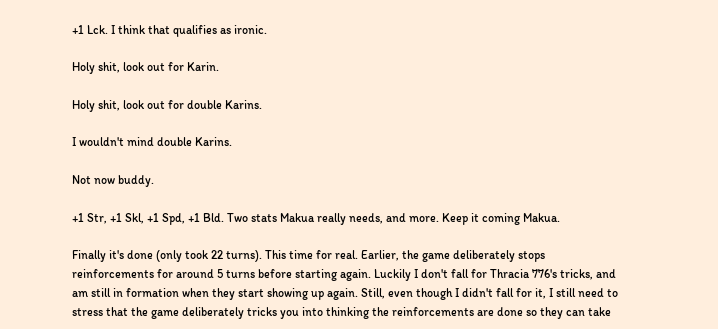+1 Lck. I think that qualifies as ironic.

Holy shit, look out for Karin.

Holy shit, look out for double Karins.

I wouldn't mind double Karins.

Not now buddy.

+1 Str, +1 Skl, +1 Spd, +1 Bld. Two stats Makua really needs, and more. Keep it coming Makua.

Finally it's done (only took 22 turns). This time for real. Earlier, the game deliberately stops reinforcements for around 5 turns before starting again. Luckily I don't fall for Thracia 776's tricks, and am still in formation when they start showing up again. Still, even though I didn't fall for it, I still need to stress that the game deliberately tricks you into thinking the reinforcements are done so they can take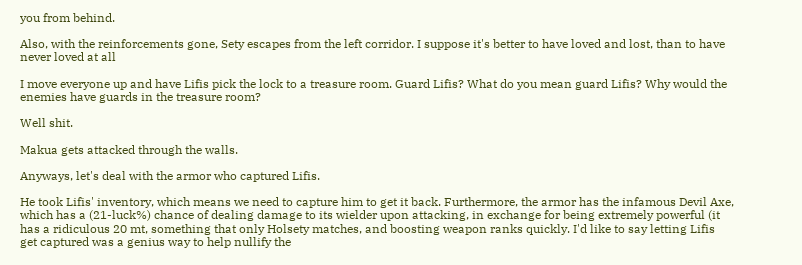you from behind.

Also, with the reinforcements gone, Sety escapes from the left corridor. I suppose it's better to have loved and lost, than to have never loved at all

I move everyone up and have Lifis pick the lock to a treasure room. Guard Lifis? What do you mean guard Lifis? Why would the enemies have guards in the treasure room?

Well shit.

Makua gets attacked through the walls.

Anyways, let's deal with the armor who captured Lifis.

He took Lifis' inventory, which means we need to capture him to get it back. Furthermore, the armor has the infamous Devil Axe, which has a (21-luck%) chance of dealing damage to its wielder upon attacking, in exchange for being extremely powerful (it has a ridiculous 20 mt, something that only Holsety matches, and boosting weapon ranks quickly. I'd like to say letting Lifis get captured was a genius way to help nullify the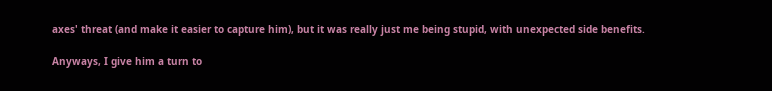axes' threat (and make it easier to capture him), but it was really just me being stupid, with unexpected side benefits.

Anyways, I give him a turn to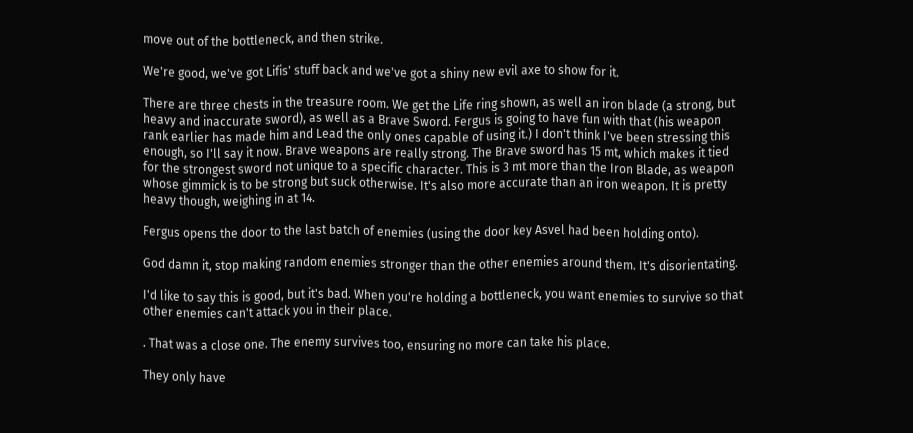move out of the bottleneck, and then strike.

We're good, we've got Lifis' stuff back and we've got a shiny new evil axe to show for it.

There are three chests in the treasure room. We get the Life ring shown, as well an iron blade (a strong, but heavy and inaccurate sword), as well as a Brave Sword. Fergus is going to have fun with that (his weapon rank earlier has made him and Lead the only ones capable of using it.) I don't think I've been stressing this enough, so I'll say it now. Brave weapons are really strong. The Brave sword has 15 mt, which makes it tied for the strongest sword not unique to a specific character. This is 3 mt more than the Iron Blade, as weapon whose gimmick is to be strong but suck otherwise. It's also more accurate than an iron weapon. It is pretty heavy though, weighing in at 14.

Fergus opens the door to the last batch of enemies (using the door key Asvel had been holding onto).

God damn it, stop making random enemies stronger than the other enemies around them. It's disorientating.

I'd like to say this is good, but it's bad. When you're holding a bottleneck, you want enemies to survive so that other enemies can't attack you in their place.

. That was a close one. The enemy survives too, ensuring no more can take his place.

They only have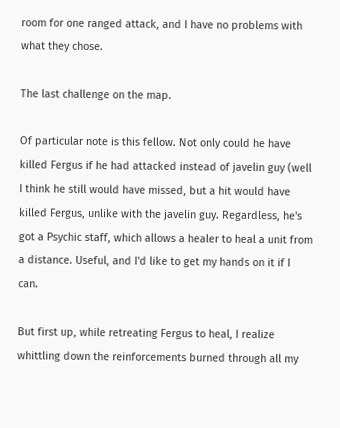room for one ranged attack, and I have no problems with what they chose.

The last challenge on the map.

Of particular note is this fellow. Not only could he have killed Fergus if he had attacked instead of javelin guy (well I think he still would have missed, but a hit would have killed Fergus, unlike with the javelin guy. Regardless, he's got a Psychic staff, which allows a healer to heal a unit from a distance. Useful, and I'd like to get my hands on it if I can.

But first up, while retreating Fergus to heal, I realize whittling down the reinforcements burned through all my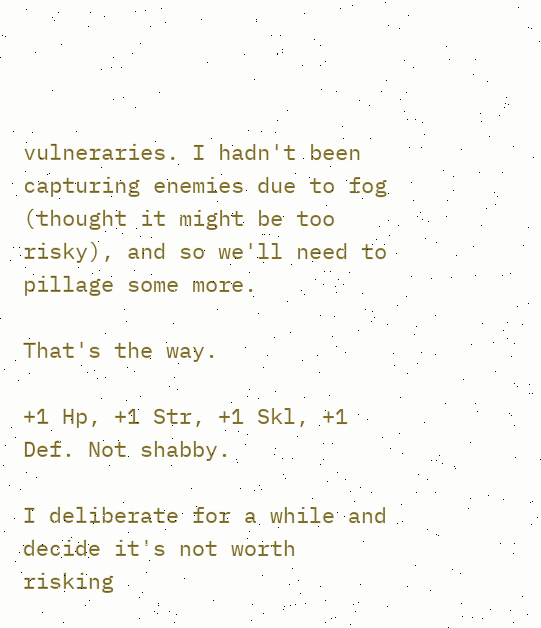vulneraries. I hadn't been capturing enemies due to fog (thought it might be too risky), and so we'll need to pillage some more.

That's the way.

+1 Hp, +1 Str, +1 Skl, +1 Def. Not shabby.

I deliberate for a while and decide it's not worth risking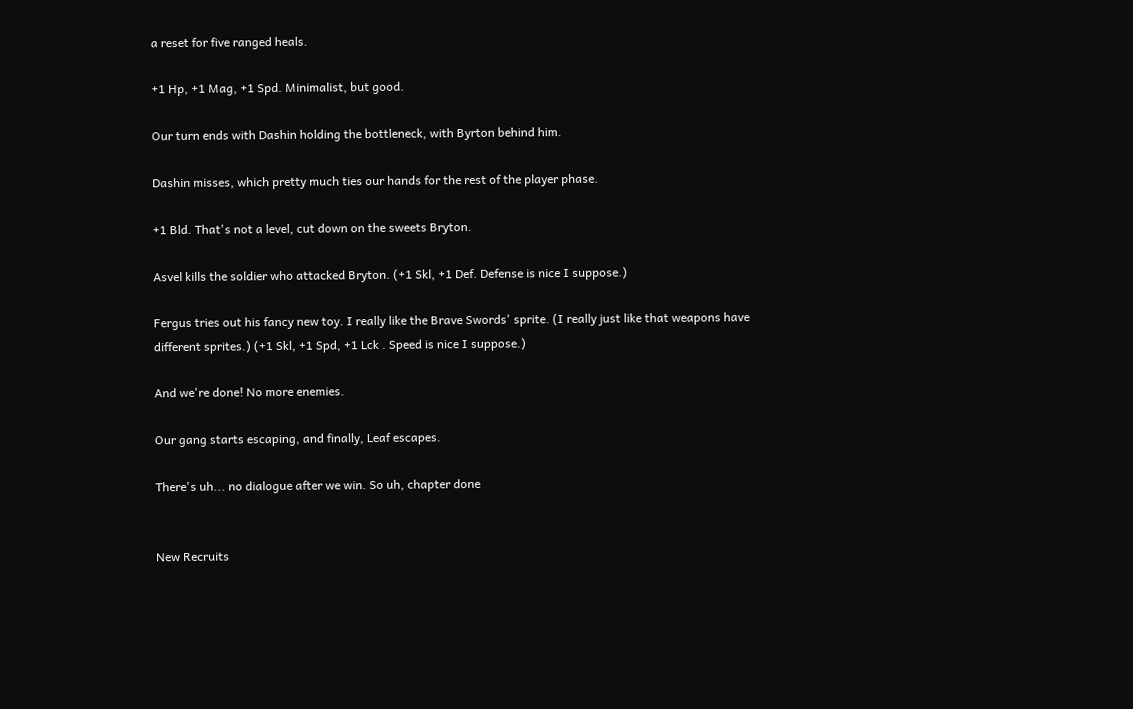a reset for five ranged heals.

+1 Hp, +1 Mag, +1 Spd. Minimalist, but good.

Our turn ends with Dashin holding the bottleneck, with Byrton behind him.

Dashin misses, which pretty much ties our hands for the rest of the player phase.

+1 Bld. That's not a level, cut down on the sweets Bryton.

Asvel kills the soldier who attacked Bryton. (+1 Skl, +1 Def. Defense is nice I suppose.)

Fergus tries out his fancy new toy. I really like the Brave Swords' sprite. (I really just like that weapons have different sprites.) (+1 Skl, +1 Spd, +1 Lck . Speed is nice I suppose.)

And we're done! No more enemies.

Our gang starts escaping, and finally, Leaf escapes.

There's uh... no dialogue after we win. So uh, chapter done


New Recruits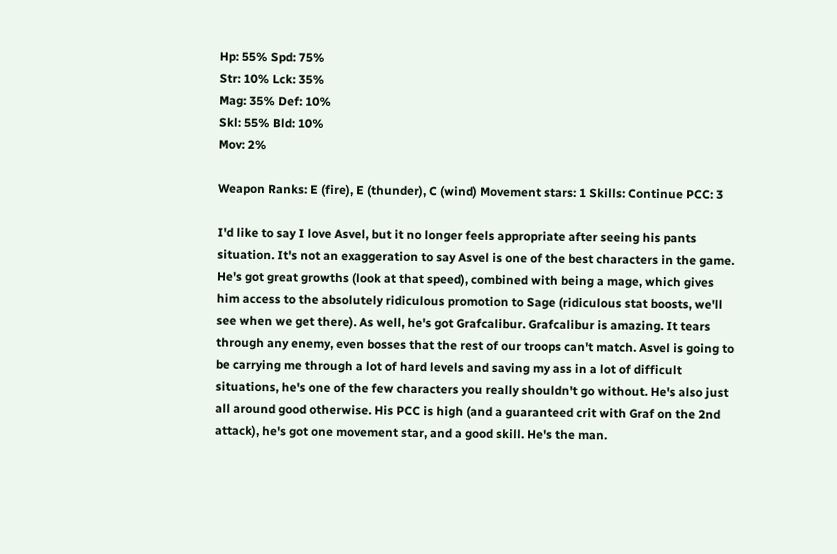Hp: 55% Spd: 75%
Str: 10% Lck: 35%
Mag: 35% Def: 10%
Skl: 55% Bld: 10%
Mov: 2%

Weapon Ranks: E (fire), E (thunder), C (wind) Movement stars: 1 Skills: Continue PCC: 3

I'd like to say I love Asvel, but it no longer feels appropriate after seeing his pants situation. It's not an exaggeration to say Asvel is one of the best characters in the game. He's got great growths (look at that speed), combined with being a mage, which gives him access to the absolutely ridiculous promotion to Sage (ridiculous stat boosts, we'll see when we get there). As well, he's got Grafcalibur. Grafcalibur is amazing. It tears through any enemy, even bosses that the rest of our troops can't match. Asvel is going to be carrying me through a lot of hard levels and saving my ass in a lot of difficult situations, he's one of the few characters you really shouldn't go without. He's also just all around good otherwise. His PCC is high (and a guaranteed crit with Graf on the 2nd attack), he's got one movement star, and a good skill. He's the man.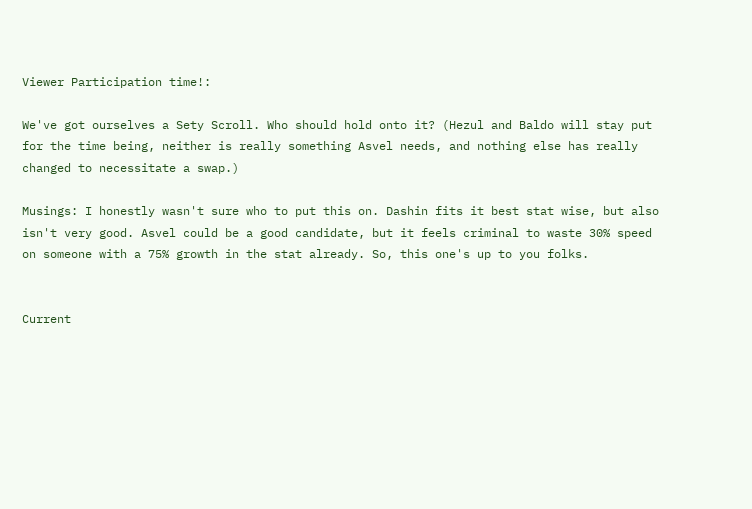Viewer Participation time!:

We've got ourselves a Sety Scroll. Who should hold onto it? (Hezul and Baldo will stay put for the time being, neither is really something Asvel needs, and nothing else has really changed to necessitate a swap.)

Musings: I honestly wasn't sure who to put this on. Dashin fits it best stat wise, but also isn't very good. Asvel could be a good candidate, but it feels criminal to waste 30% speed on someone with a 75% growth in the stat already. So, this one's up to you folks.


Current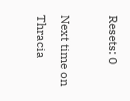Resets: 0

Next time on Thracia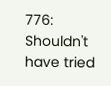776: Shouldn't have tried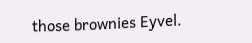those brownies Eyvel.